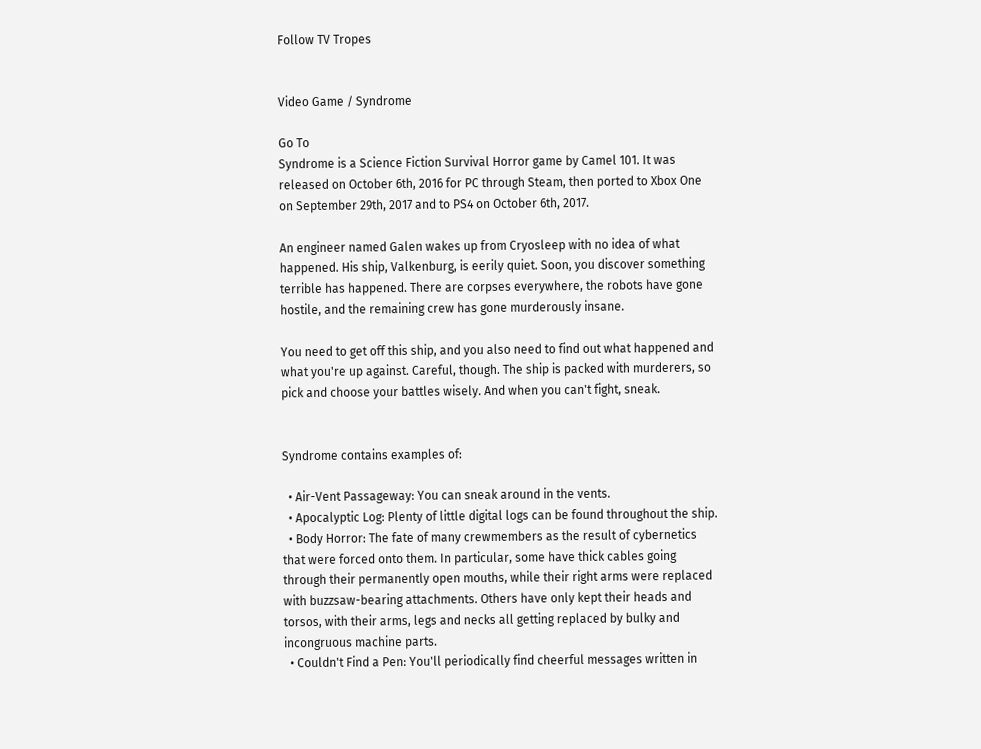Follow TV Tropes


Video Game / Syndrome

Go To
Syndrome is a Science Fiction Survival Horror game by Camel 101. It was released on October 6th, 2016 for PC through Steam, then ported to Xbox One on September 29th, 2017 and to PS4 on October 6th, 2017.

An engineer named Galen wakes up from Cryosleep with no idea of what happened. His ship, Valkenburg, is eerily quiet. Soon, you discover something terrible has happened. There are corpses everywhere, the robots have gone hostile, and the remaining crew has gone murderously insane.

You need to get off this ship, and you also need to find out what happened and what you're up against. Careful, though. The ship is packed with murderers, so pick and choose your battles wisely. And when you can't fight, sneak.


Syndrome contains examples of:

  • Air-Vent Passageway: You can sneak around in the vents.
  • Apocalyptic Log: Plenty of little digital logs can be found throughout the ship.
  • Body Horror: The fate of many crewmembers as the result of cybernetics that were forced onto them. In particular, some have thick cables going through their permanently open mouths, while their right arms were replaced with buzzsaw-bearing attachments. Others have only kept their heads and torsos, with their arms, legs and necks all getting replaced by bulky and incongruous machine parts.
  • Couldn't Find a Pen: You'll periodically find cheerful messages written in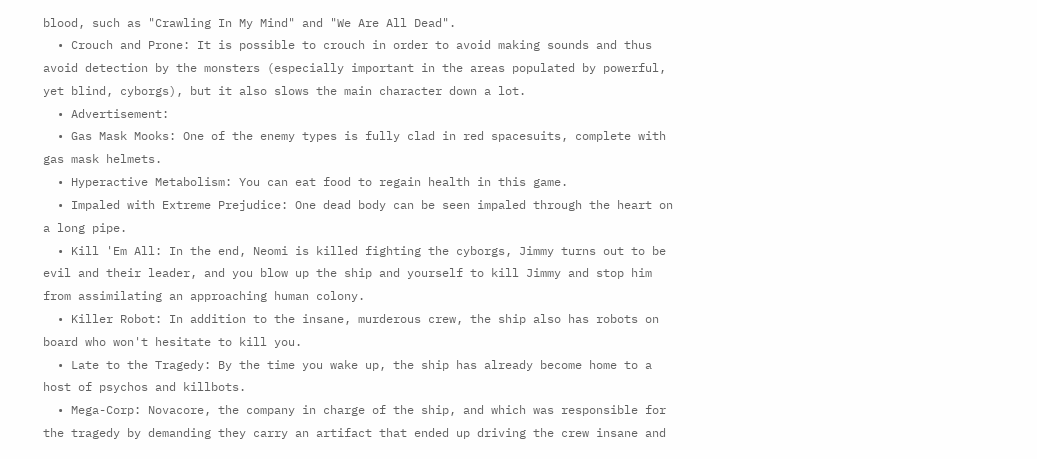blood, such as "Crawling In My Mind" and "We Are All Dead".
  • Crouch and Prone: It is possible to crouch in order to avoid making sounds and thus avoid detection by the monsters (especially important in the areas populated by powerful, yet blind, cyborgs), but it also slows the main character down a lot.
  • Advertisement:
  • Gas Mask Mooks: One of the enemy types is fully clad in red spacesuits, complete with gas mask helmets.
  • Hyperactive Metabolism: You can eat food to regain health in this game.
  • Impaled with Extreme Prejudice: One dead body can be seen impaled through the heart on a long pipe.
  • Kill 'Em All: In the end, Neomi is killed fighting the cyborgs, Jimmy turns out to be evil and their leader, and you blow up the ship and yourself to kill Jimmy and stop him from assimilating an approaching human colony.
  • Killer Robot: In addition to the insane, murderous crew, the ship also has robots on board who won't hesitate to kill you.
  • Late to the Tragedy: By the time you wake up, the ship has already become home to a host of psychos and killbots.
  • Mega-Corp: Novacore, the company in charge of the ship, and which was responsible for the tragedy by demanding they carry an artifact that ended up driving the crew insane and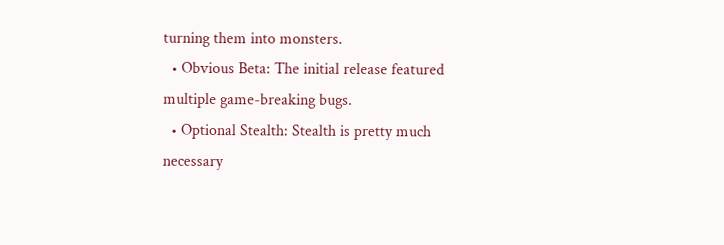turning them into monsters.
  • Obvious Beta: The initial release featured multiple game-breaking bugs.
  • Optional Stealth: Stealth is pretty much necessary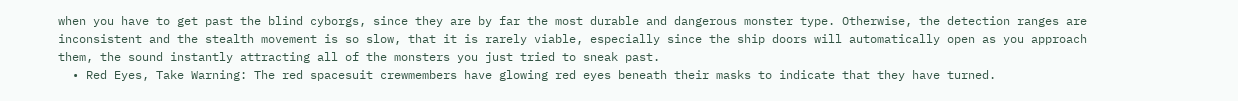when you have to get past the blind cyborgs, since they are by far the most durable and dangerous monster type. Otherwise, the detection ranges are inconsistent and the stealth movement is so slow, that it is rarely viable, especially since the ship doors will automatically open as you approach them, the sound instantly attracting all of the monsters you just tried to sneak past.
  • Red Eyes, Take Warning: The red spacesuit crewmembers have glowing red eyes beneath their masks to indicate that they have turned.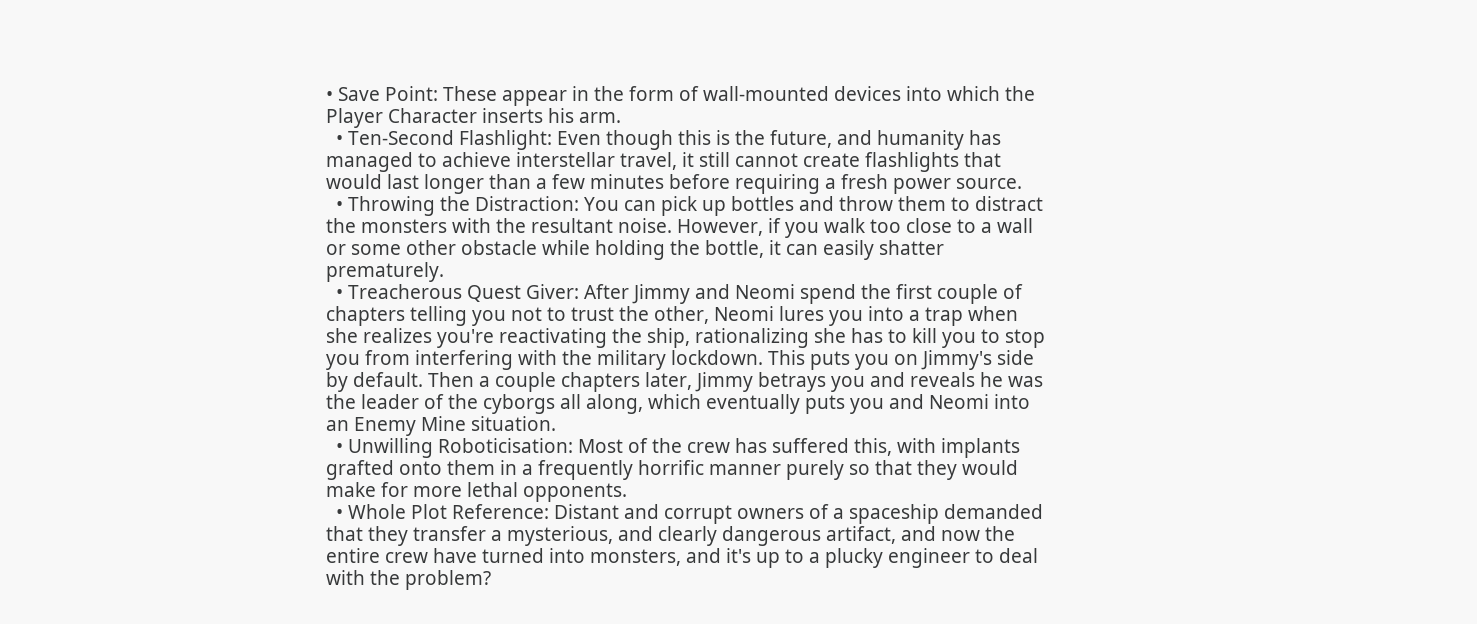• Save Point: These appear in the form of wall-mounted devices into which the Player Character inserts his arm.
  • Ten-Second Flashlight: Even though this is the future, and humanity has managed to achieve interstellar travel, it still cannot create flashlights that would last longer than a few minutes before requiring a fresh power source.
  • Throwing the Distraction: You can pick up bottles and throw them to distract the monsters with the resultant noise. However, if you walk too close to a wall or some other obstacle while holding the bottle, it can easily shatter prematurely.
  • Treacherous Quest Giver: After Jimmy and Neomi spend the first couple of chapters telling you not to trust the other, Neomi lures you into a trap when she realizes you're reactivating the ship, rationalizing she has to kill you to stop you from interfering with the military lockdown. This puts you on Jimmy's side by default. Then a couple chapters later, Jimmy betrays you and reveals he was the leader of the cyborgs all along, which eventually puts you and Neomi into an Enemy Mine situation.
  • Unwilling Roboticisation: Most of the crew has suffered this, with implants grafted onto them in a frequently horrific manner purely so that they would make for more lethal opponents.
  • Whole Plot Reference: Distant and corrupt owners of a spaceship demanded that they transfer a mysterious, and clearly dangerous artifact, and now the entire crew have turned into monsters, and it's up to a plucky engineer to deal with the problem?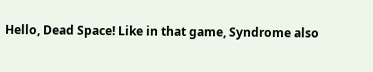Hello, Dead Space! Like in that game, Syndrome also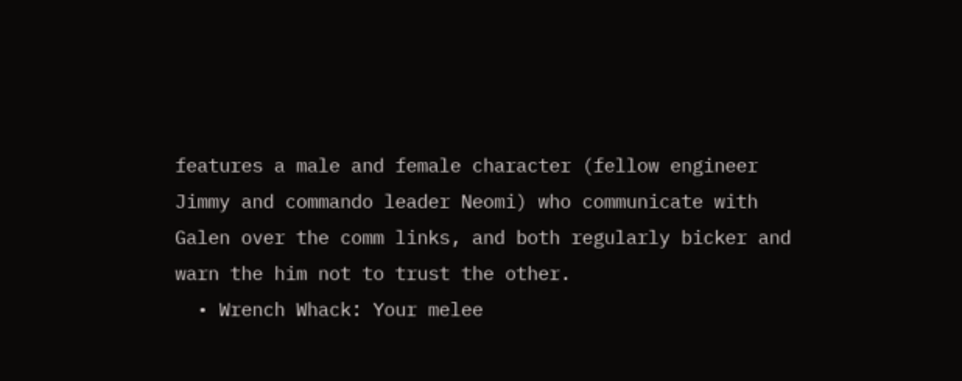features a male and female character (fellow engineer Jimmy and commando leader Neomi) who communicate with Galen over the comm links, and both regularly bicker and warn the him not to trust the other.
  • Wrench Whack: Your melee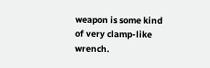weapon is some kind of very clamp-like wrench.